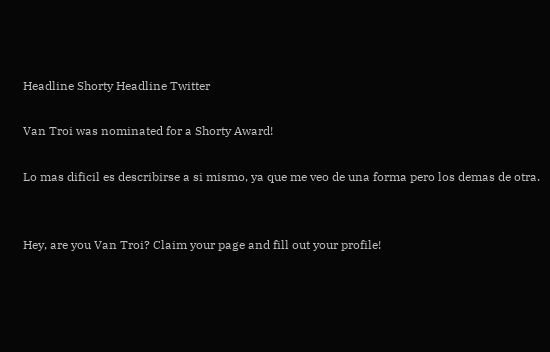Headline Shorty Headline Twitter

Van Troi was nominated for a Shorty Award!

Lo mas dificil es describirse a si mismo, ya que me veo de una forma pero los demas de otra.


Hey, are you Van Troi? Claim your page and fill out your profile!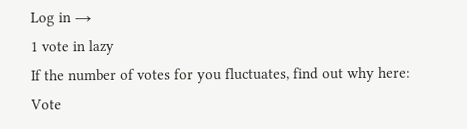Log in →
1 vote in lazy
If the number of votes for you fluctuates, find out why here: Vote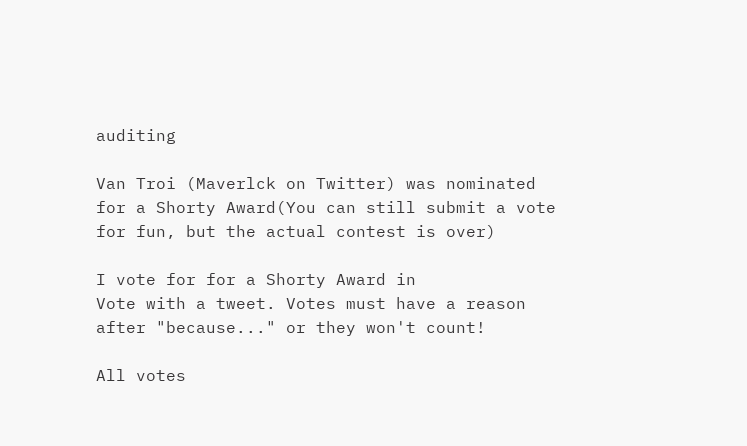auditing

Van Troi (Maverlck on Twitter) was nominated for a Shorty Award(You can still submit a vote for fun, but the actual contest is over)

I vote for for a Shorty Award in
Vote with a tweet. Votes must have a reason after "because..." or they won't count!

All votes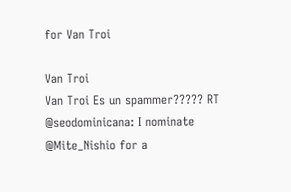for Van Troi

Van Troi
Van Troi Es un spammer????? RT @seodominicana: I nominate @Mite_Nishio for a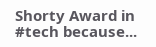Shorty Award in #tech because...